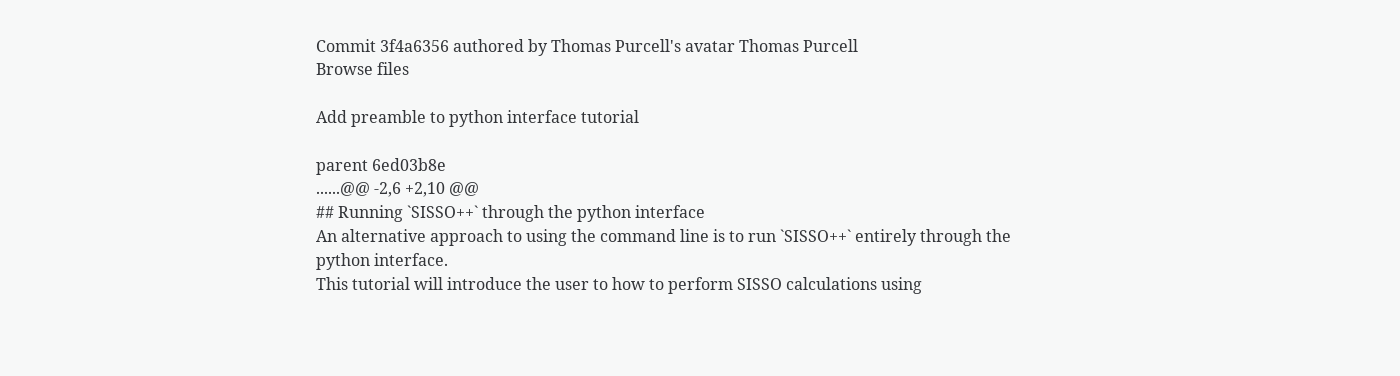Commit 3f4a6356 authored by Thomas Purcell's avatar Thomas Purcell
Browse files

Add preamble to python interface tutorial

parent 6ed03b8e
......@@ -2,6 +2,10 @@
## Running `SISSO++` through the python interface
An alternative approach to using the command line is to run `SISSO++` entirely through the python interface.
This tutorial will introduce the user to how to perform SISSO calculations using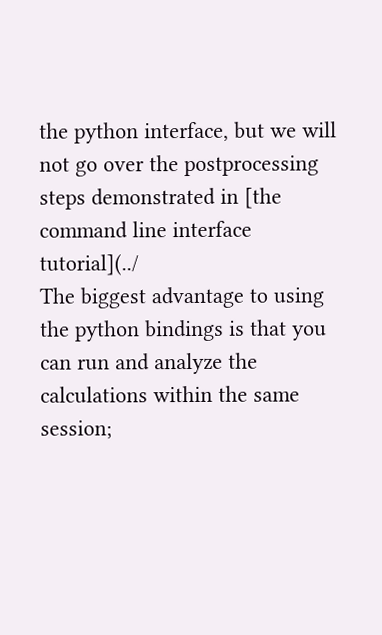the python interface, but we will not go over the postprocessing steps demonstrated in [the command line interface tutorial](../
The biggest advantage to using the python bindings is that you can run and analyze the calculations within the same session;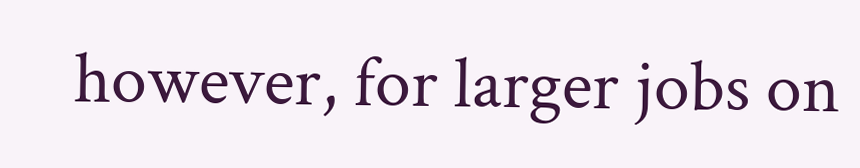however, for larger jobs on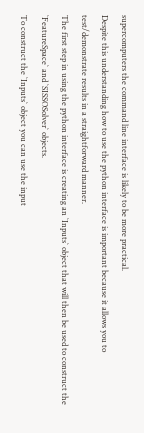supercomputers the command line interface is likely to be more practical.
Despite this understanding how to use the python interface is important because it allows you to test/demonstrate results in a straightforward manner.
The first step in using the python interface is creating an `Inputs` object that will then be used to construct the `FeatureSpace` and `SISSOSolver` objects.
To construct the `Inputs` object you can use the input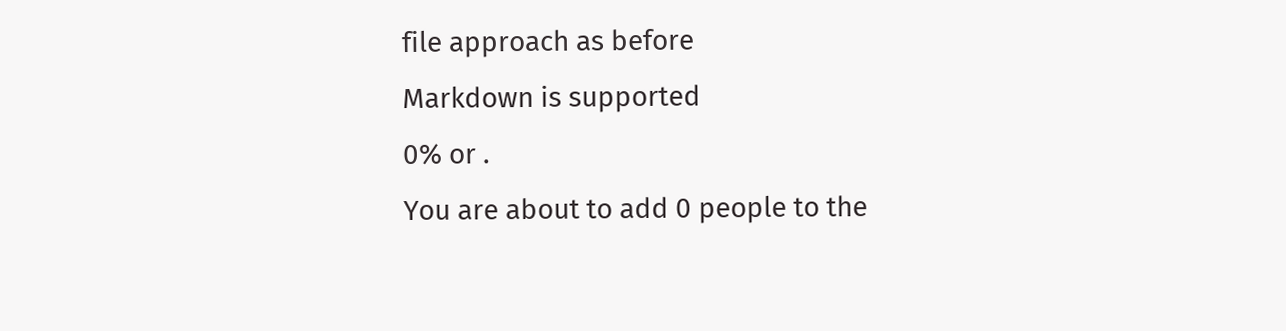file approach as before
Markdown is supported
0% or .
You are about to add 0 people to the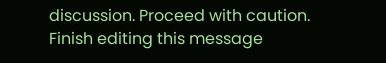discussion. Proceed with caution.
Finish editing this message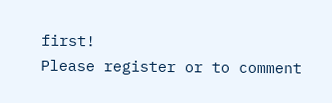first!
Please register or to comment